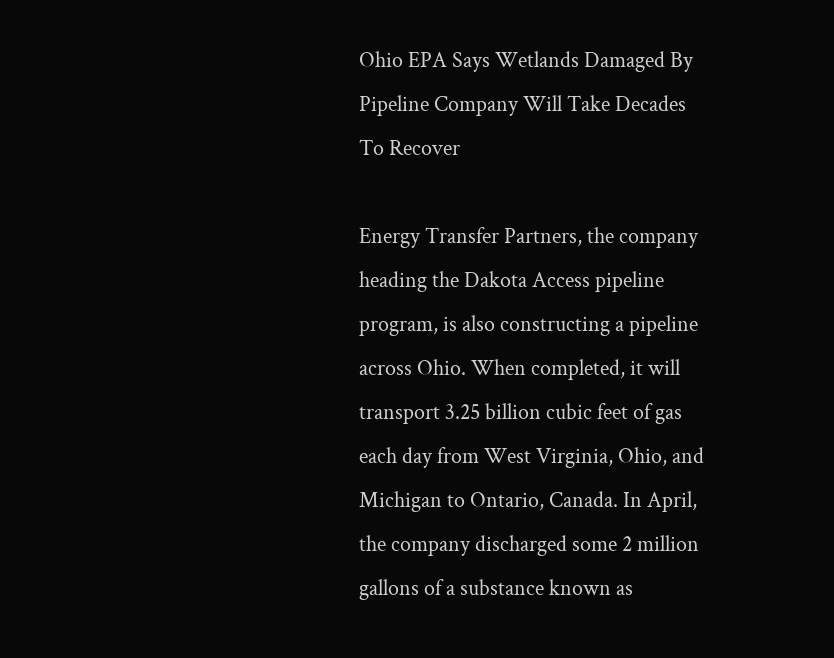Ohio EPA Says Wetlands Damaged By Pipeline Company Will Take Decades To Recover

Energy Transfer Partners, the company heading the Dakota Access pipeline program, is also constructing a pipeline across Ohio. When completed, it will transport 3.25 billion cubic feet of gas each day from West Virginia, Ohio, and Michigan to Ontario, Canada. In April, the company discharged some 2 million gallons of a substance known as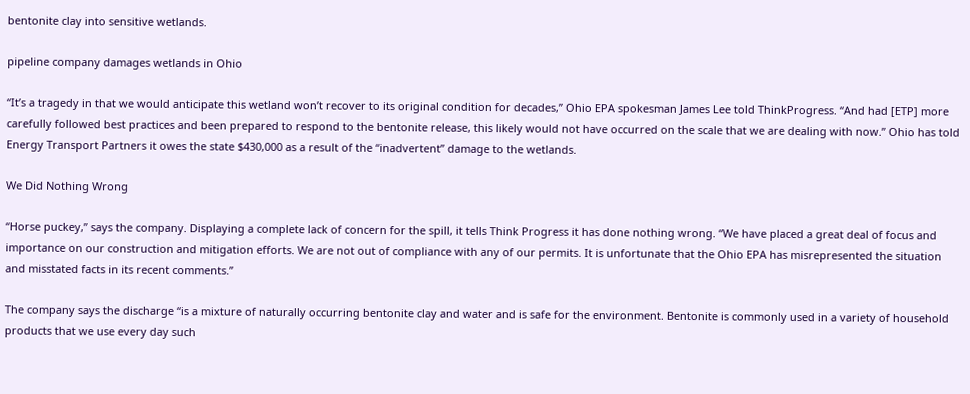bentonite clay into sensitive wetlands.

pipeline company damages wetlands in Ohio

“It’s a tragedy in that we would anticipate this wetland won’t recover to its original condition for decades,” Ohio EPA spokesman James Lee told ThinkProgress. “And had [ETP] more carefully followed best practices and been prepared to respond to the bentonite release, this likely would not have occurred on the scale that we are dealing with now.” Ohio has told Energy Transport Partners it owes the state $430,000 as a result of the “inadvertent” damage to the wetlands.

We Did Nothing Wrong

“Horse puckey,” says the company. Displaying a complete lack of concern for the spill, it tells Think Progress it has done nothing wrong. “We have placed a great deal of focus and importance on our construction and mitigation efforts. We are not out of compliance with any of our permits. It is unfortunate that the Ohio EPA has misrepresented the situation and misstated facts in its recent comments.”

The company says the discharge “is a mixture of naturally occurring bentonite clay and water and is safe for the environment. Bentonite is commonly used in a variety of household products that we use every day such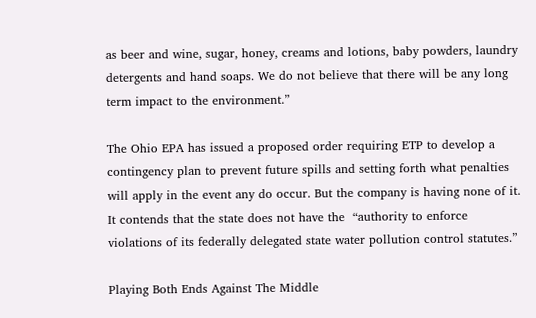as beer and wine, sugar, honey, creams and lotions, baby powders, laundry detergents and hand soaps. We do not believe that there will be any long term impact to the environment.”

The Ohio EPA has issued a proposed order requiring ETP to develop a contingency plan to prevent future spills and setting forth what penalties will apply in the event any do occur. But the company is having none of it. It contends that the state does not have the  “authority to enforce violations of its federally delegated state water pollution control statutes.”

Playing Both Ends Against The Middle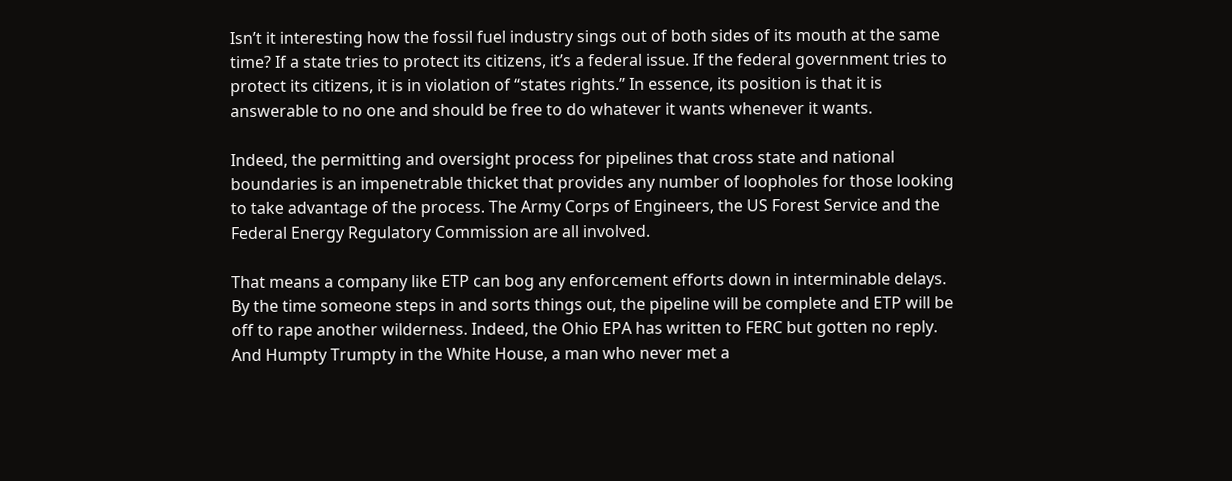Isn’t it interesting how the fossil fuel industry sings out of both sides of its mouth at the same time? If a state tries to protect its citizens, it’s a federal issue. If the federal government tries to protect its citizens, it is in violation of “states rights.” In essence, its position is that it is answerable to no one and should be free to do whatever it wants whenever it wants.

Indeed, the permitting and oversight process for pipelines that cross state and national boundaries is an impenetrable thicket that provides any number of loopholes for those looking to take advantage of the process. The Army Corps of Engineers, the US Forest Service and the Federal Energy Regulatory Commission are all involved.

That means a company like ETP can bog any enforcement efforts down in interminable delays. By the time someone steps in and sorts things out, the pipeline will be complete and ETP will be off to rape another wilderness. Indeed, the Ohio EPA has written to FERC but gotten no reply. And Humpty Trumpty in the White House, a man who never met a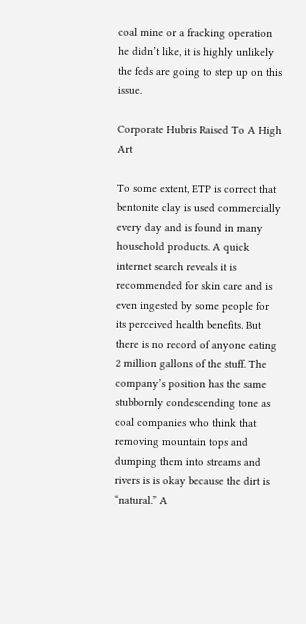coal mine or a fracking operation he didn’t like, it is highly unlikely the feds are going to step up on this issue.

Corporate Hubris Raised To A High Art

To some extent, ETP is correct that bentonite clay is used commercially every day and is found in many household products. A quick internet search reveals it is recommended for skin care and is even ingested by some people for its perceived health benefits. But there is no record of anyone eating 2 million gallons of the stuff. The company’s position has the same stubbornly condescending tone as coal companies who think that removing mountain tops and dumping them into streams and rivers is is okay because the dirt is “natural.” A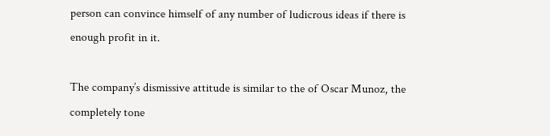person can convince himself of any number of ludicrous ideas if there is enough profit in it.

The company’s dismissive attitude is similar to the of Oscar Munoz, the completely tone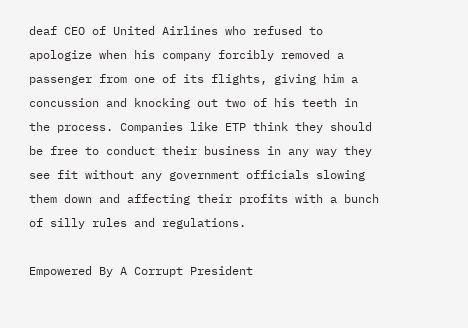deaf CEO of United Airlines who refused to apologize when his company forcibly removed a passenger from one of its flights, giving him a concussion and knocking out two of his teeth in the process. Companies like ETP think they should be free to conduct their business in any way they see fit without any government officials slowing them down and affecting their profits with a bunch of silly rules and regulations.

Empowered By A Corrupt President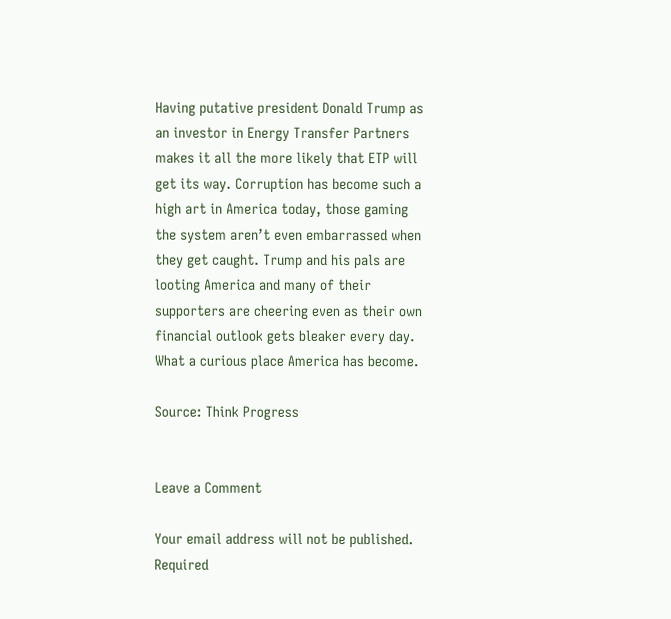Having putative president Donald Trump as an investor in Energy Transfer Partners makes it all the more likely that ETP will get its way. Corruption has become such a high art in America today, those gaming the system aren’t even embarrassed when they get caught. Trump and his pals are looting America and many of their supporters are cheering even as their own financial outlook gets bleaker every day. What a curious place America has become.

Source: Think Progress


Leave a Comment

Your email address will not be published. Required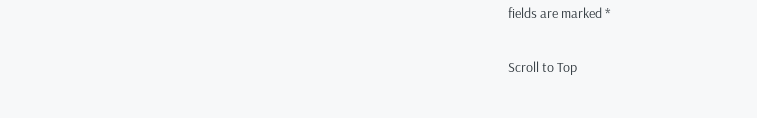fields are marked *

Scroll to Top